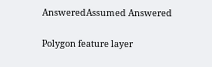AnsweredAssumed Answered

Polygon feature layer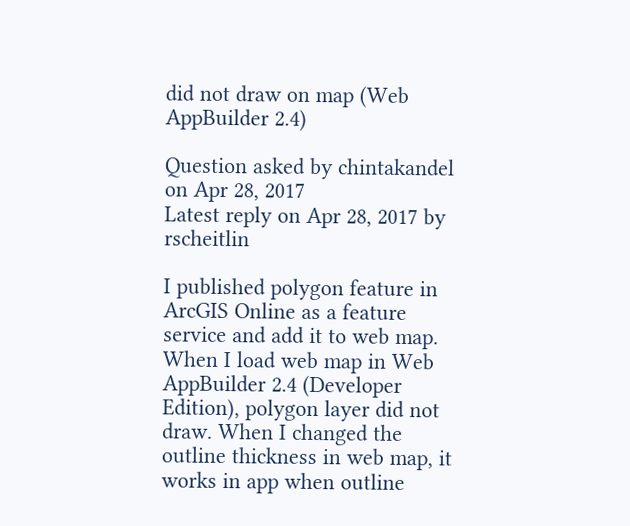did not draw on map (Web AppBuilder 2.4)

Question asked by chintakandel on Apr 28, 2017
Latest reply on Apr 28, 2017 by rscheitlin

I published polygon feature in ArcGIS Online as a feature service and add it to web map. When I load web map in Web AppBuilder 2.4 (Developer Edition), polygon layer did not draw. When I changed the outline thickness in web map, it works in app when outline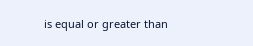is equal or greater than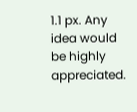1.1 px. Any idea would be highly appreciated.